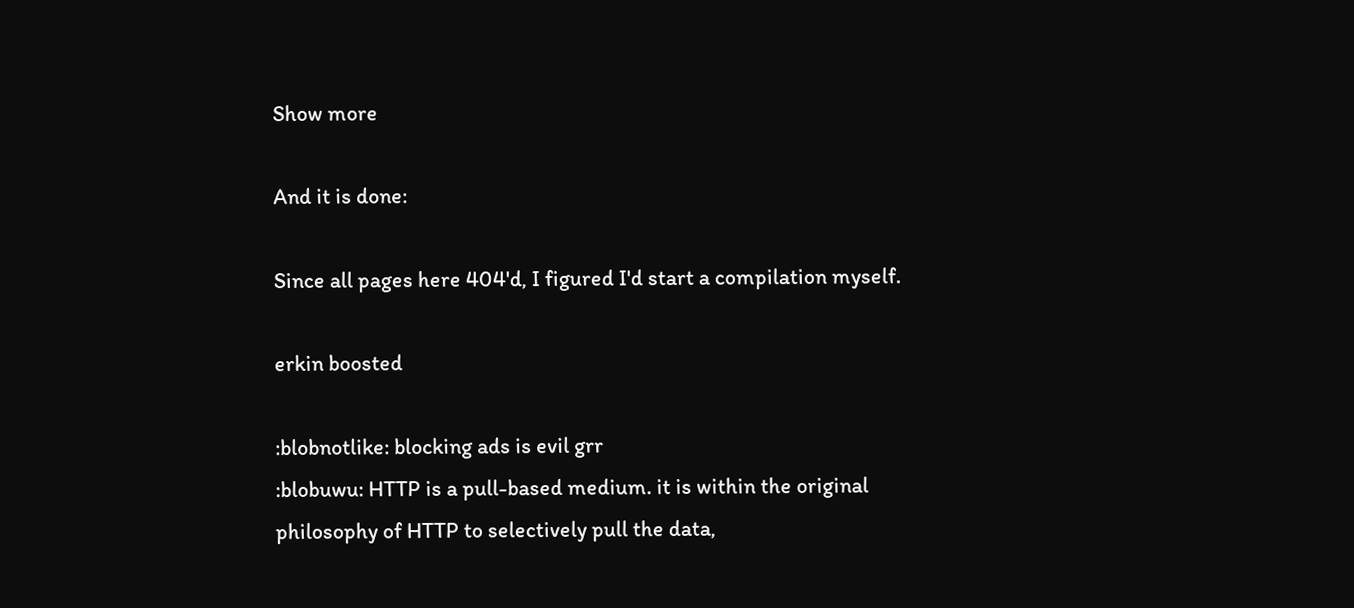Show more

And it is done:

Since all pages here 404'd, I figured I'd start a compilation myself.

erkin boosted

:blobnotlike: blocking ads is evil grr
:blobuwu: HTTP is a pull-based medium. it is within the original philosophy of HTTP to selectively pull the data,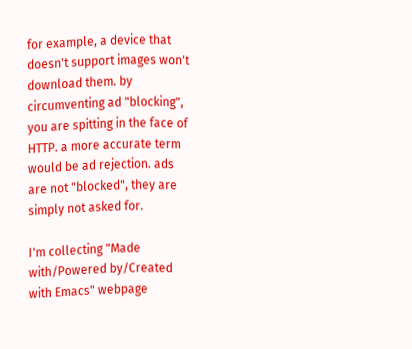for example, a device that doesn't support images won't download them. by circumventing ad "blocking", you are spitting in the face of HTTP. a more accurate term would be ad rejection. ads are not "blocked", they are simply not asked for.

I'm collecting "Made with/Powered by/Created with Emacs" webpage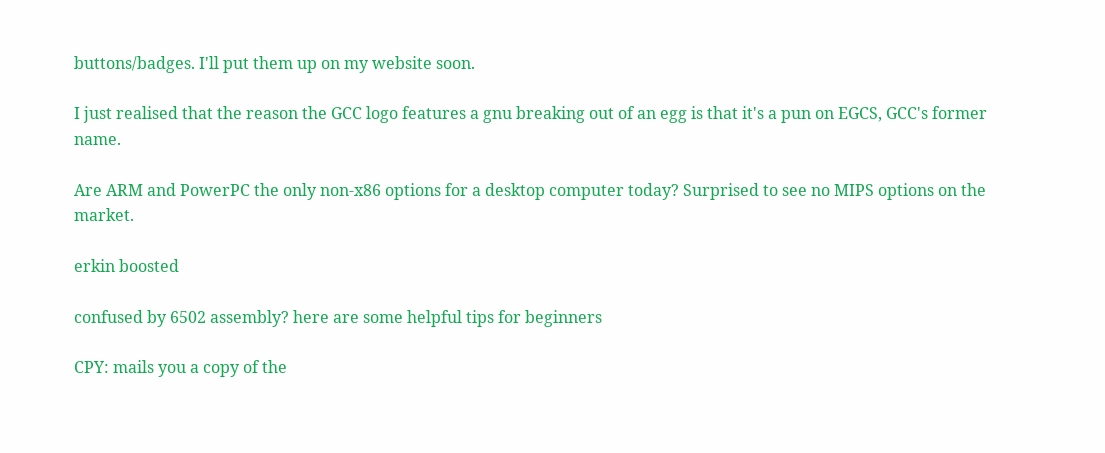buttons/badges. I'll put them up on my website soon.

I just realised that the reason the GCC logo features a gnu breaking out of an egg is that it's a pun on EGCS, GCC's former name.

Are ARM and PowerPC the only non-x86 options for a desktop computer today? Surprised to see no MIPS options on the market.

erkin boosted

confused by 6502 assembly? here are some helpful tips for beginners

CPY: mails you a copy of the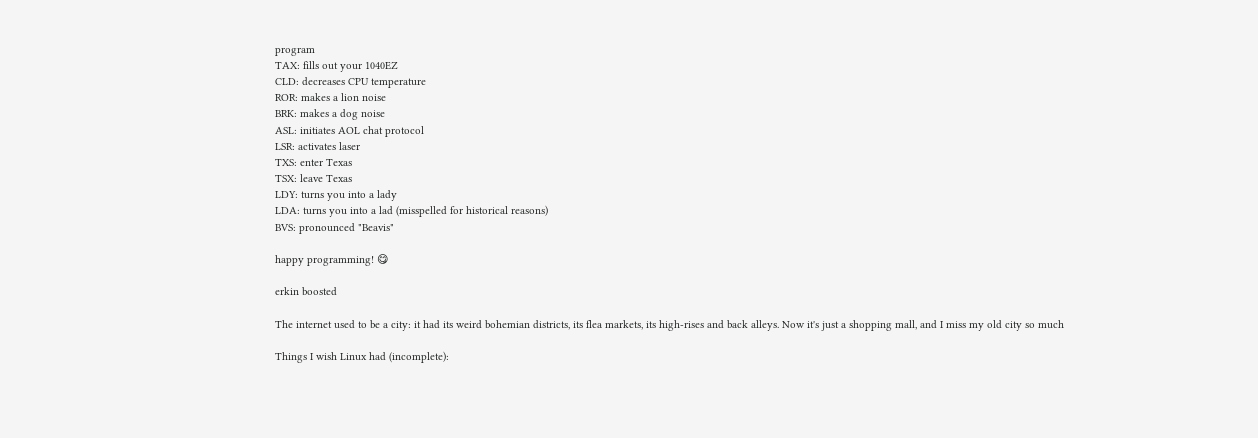program
TAX: fills out your 1040EZ
CLD: decreases CPU temperature
ROR: makes a lion noise
BRK: makes a dog noise
ASL: initiates AOL chat protocol
LSR: activates laser
TXS: enter Texas
TSX: leave Texas
LDY: turns you into a lady
LDA: turns you into a lad (misspelled for historical reasons)
BVS: pronounced "Beavis"

happy programming! 😋

erkin boosted

The internet used to be a city: it had its weird bohemian districts, its flea markets, its high-rises and back alleys. Now it's just a shopping mall, and I miss my old city so much

Things I wish Linux had (incomplete):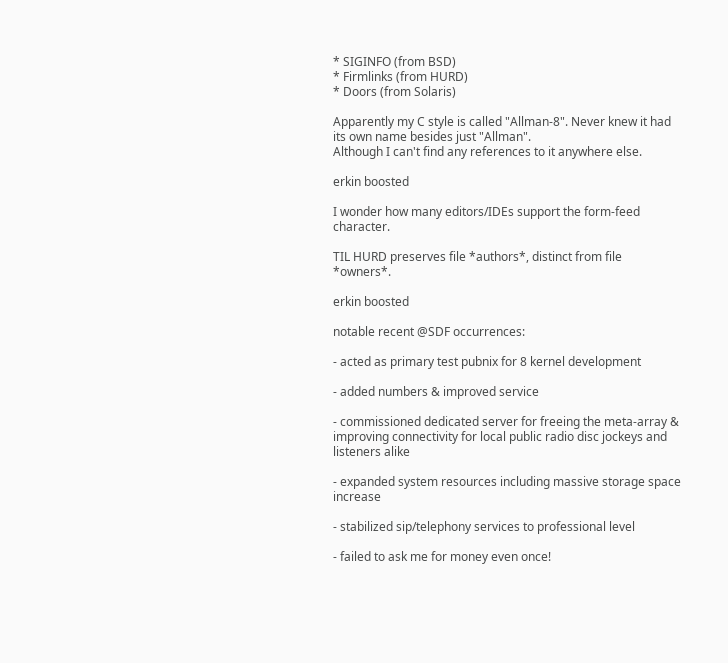* SIGINFO (from BSD)
* Firmlinks (from HURD)
* Doors (from Solaris)

Apparently my C style is called "Allman-8". Never knew it had its own name besides just "Allman".
Although I can't find any references to it anywhere else.

erkin boosted

I wonder how many editors/IDEs support the form-feed character.

TIL HURD preserves file *authors*, distinct from file *owners*.

erkin boosted

notable recent @SDF occurrences:

- acted as primary test pubnix for 8 kernel development

- added numbers & improved service

- commissioned dedicated server for freeing the meta-array & improving connectivity for local public radio disc jockeys and listeners alike

- expanded system resources including massive storage space increase

- stabilized sip/telephony services to professional level

- failed to ask me for money even once!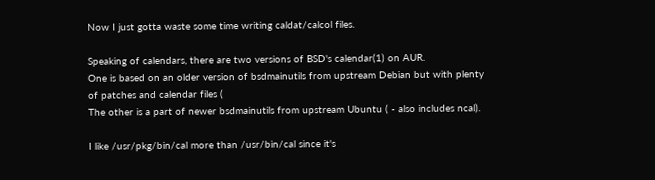Now I just gotta waste some time writing caldat/calcol files.

Speaking of calendars, there are two versions of BSD's calendar(1) on AUR.
One is based on an older version of bsdmainutils from upstream Debian but with plenty of patches and calendar files (
The other is a part of newer bsdmainutils from upstream Ubuntu ( - also includes ncal).

I like /usr/pkg/bin/cal more than /usr/bin/cal since it's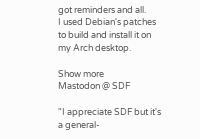got reminders and all.
I used Debian's patches to build and install it on my Arch desktop.

Show more
Mastodon @ SDF

"I appreciate SDF but it's a general-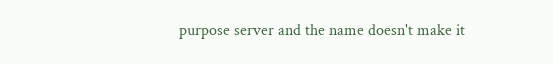purpose server and the name doesn't make it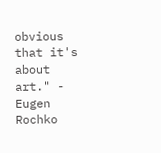obvious that it's about art." - Eugen Rochko